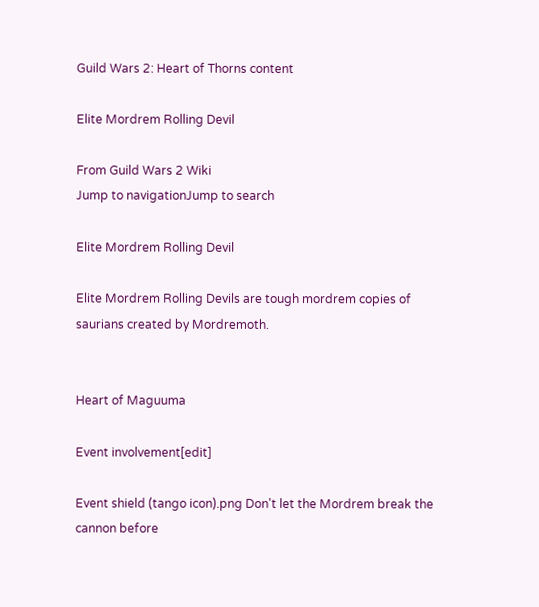Guild Wars 2: Heart of Thorns content

Elite Mordrem Rolling Devil

From Guild Wars 2 Wiki
Jump to navigationJump to search

Elite Mordrem Rolling Devil

Elite Mordrem Rolling Devils are tough mordrem copies of saurians created by Mordremoth.


Heart of Maguuma

Event involvement[edit]

Event shield (tango icon).png Don't let the Mordrem break the cannon before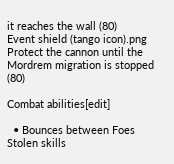it reaches the wall (80)
Event shield (tango icon).png Protect the cannon until the Mordrem migration is stopped (80)

Combat abilities[edit]

  • Bounces between Foes
Stolen skills